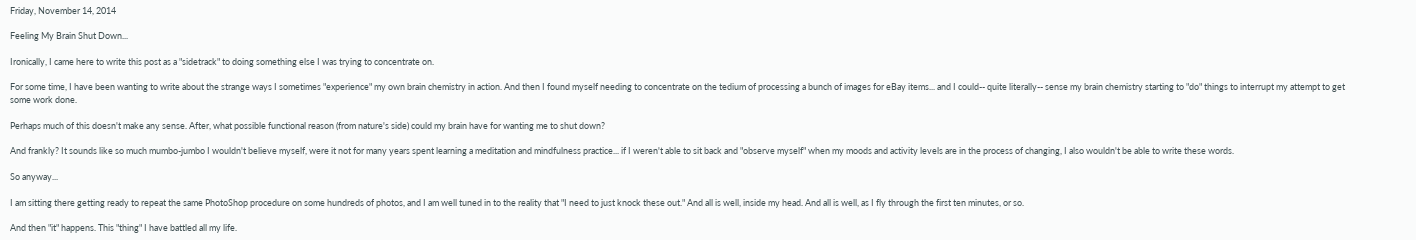Friday, November 14, 2014

Feeling My Brain Shut Down...

Ironically, I came here to write this post as a "sidetrack" to doing something else I was trying to concentrate on.

For some time, I have been wanting to write about the strange ways I sometimes "experience" my own brain chemistry in action. And then I found myself needing to concentrate on the tedium of processing a bunch of images for eBay items... and I could-- quite literally-- sense my brain chemistry starting to "do" things to interrupt my attempt to get some work done.

Perhaps much of this doesn't make any sense. After, what possible functional reason (from nature's side) could my brain have for wanting me to shut down?

And frankly? It sounds like so much mumbo-jumbo I wouldn't believe myself, were it not for many years spent learning a meditation and mindfulness practice... if I weren't able to sit back and "observe myself" when my moods and activity levels are in the process of changing, I also wouldn't be able to write these words.

So anyway...

I am sitting there getting ready to repeat the same PhotoShop procedure on some hundreds of photos, and I am well tuned in to the reality that "I need to just knock these out." And all is well, inside my head. And all is well, as I fly through the first ten minutes, or so.

And then "it" happens. This "thing" I have battled all my life.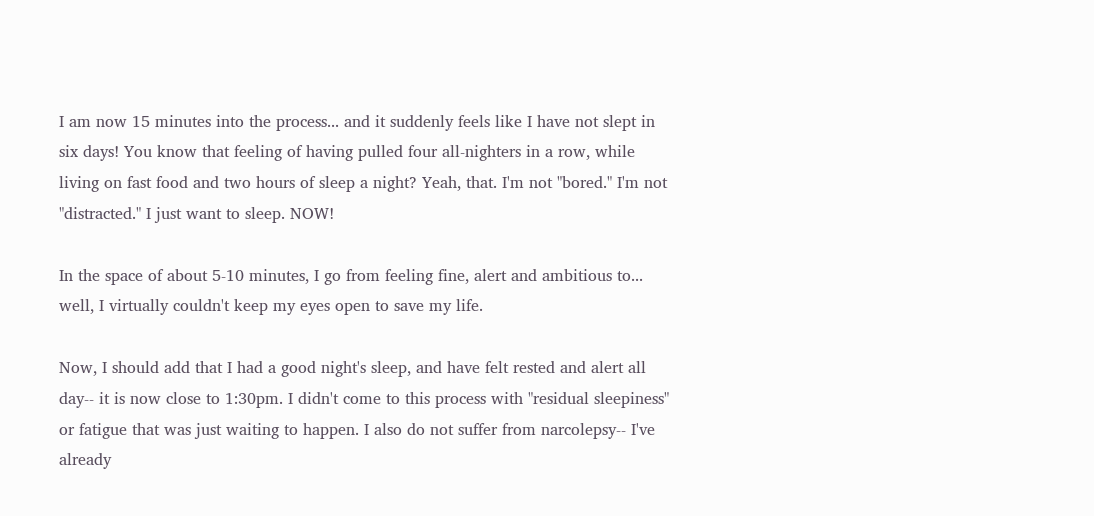I am now 15 minutes into the process... and it suddenly feels like I have not slept in six days! You know that feeling of having pulled four all-nighters in a row, while living on fast food and two hours of sleep a night? Yeah, that. I'm not "bored." I'm not "distracted." I just want to sleep. NOW!

In the space of about 5-10 minutes, I go from feeling fine, alert and ambitious to... well, I virtually couldn't keep my eyes open to save my life.

Now, I should add that I had a good night's sleep, and have felt rested and alert all day-- it is now close to 1:30pm. I didn't come to this process with "residual sleepiness" or fatigue that was just waiting to happen. I also do not suffer from narcolepsy-- I've already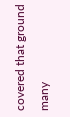covered that ground many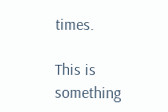times.

This is something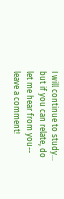I will continue to study... but if you can relate, do let me hear from you-- leave a comment!